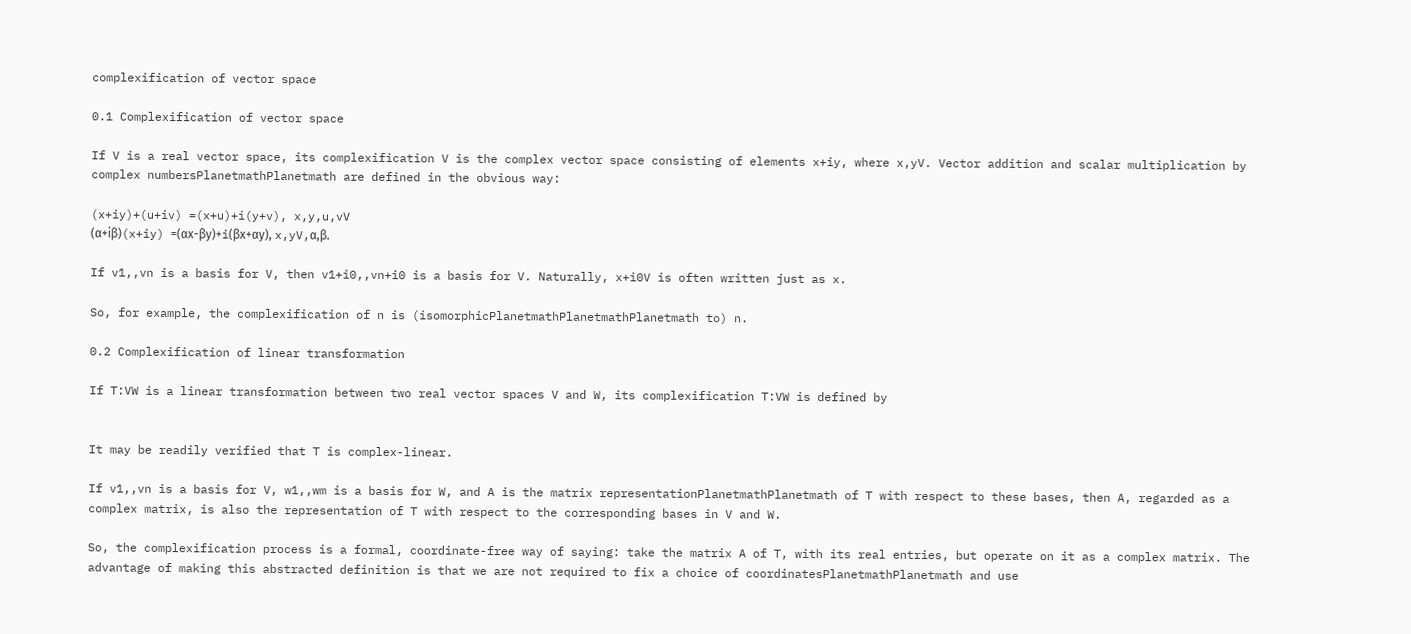complexification of vector space

0.1 Complexification of vector space

If V is a real vector space, its complexification V is the complex vector space consisting of elements x+iy, where x,yV. Vector addition and scalar multiplication by complex numbersPlanetmathPlanetmath are defined in the obvious way:

(x+iy)+(u+iv) =(x+u)+i(y+v), x,y,u,vV
(α+iβ)(x+iy) =(αx-βy)+i(βx+αy), x,yV,α,β.

If v1,,vn is a basis for V, then v1+i0,,vn+i0 is a basis for V. Naturally, x+i0V is often written just as x.

So, for example, the complexification of n is (isomorphicPlanetmathPlanetmathPlanetmath to) n.

0.2 Complexification of linear transformation

If T:VW is a linear transformation between two real vector spaces V and W, its complexification T:VW is defined by


It may be readily verified that T is complex-linear.

If v1,,vn is a basis for V, w1,,wm is a basis for W, and A is the matrix representationPlanetmathPlanetmath of T with respect to these bases, then A, regarded as a complex matrix, is also the representation of T with respect to the corresponding bases in V and W.

So, the complexification process is a formal, coordinate-free way of saying: take the matrix A of T, with its real entries, but operate on it as a complex matrix. The advantage of making this abstracted definition is that we are not required to fix a choice of coordinatesPlanetmathPlanetmath and use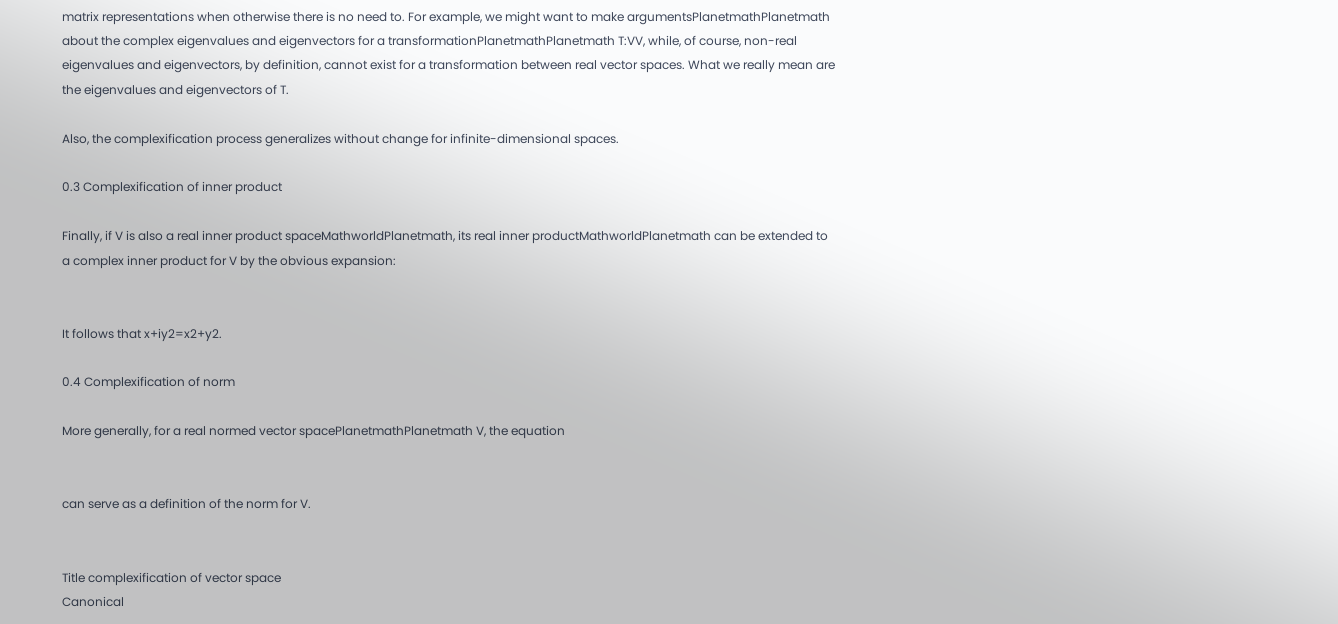matrix representations when otherwise there is no need to. For example, we might want to make argumentsPlanetmathPlanetmath about the complex eigenvalues and eigenvectors for a transformationPlanetmathPlanetmath T:VV, while, of course, non-real eigenvalues and eigenvectors, by definition, cannot exist for a transformation between real vector spaces. What we really mean are the eigenvalues and eigenvectors of T.

Also, the complexification process generalizes without change for infinite-dimensional spaces.

0.3 Complexification of inner product

Finally, if V is also a real inner product spaceMathworldPlanetmath, its real inner productMathworldPlanetmath can be extended to a complex inner product for V by the obvious expansion:


It follows that x+iy2=x2+y2.

0.4 Complexification of norm

More generally, for a real normed vector spacePlanetmathPlanetmath V, the equation


can serve as a definition of the norm for V.


Title complexification of vector space
Canonical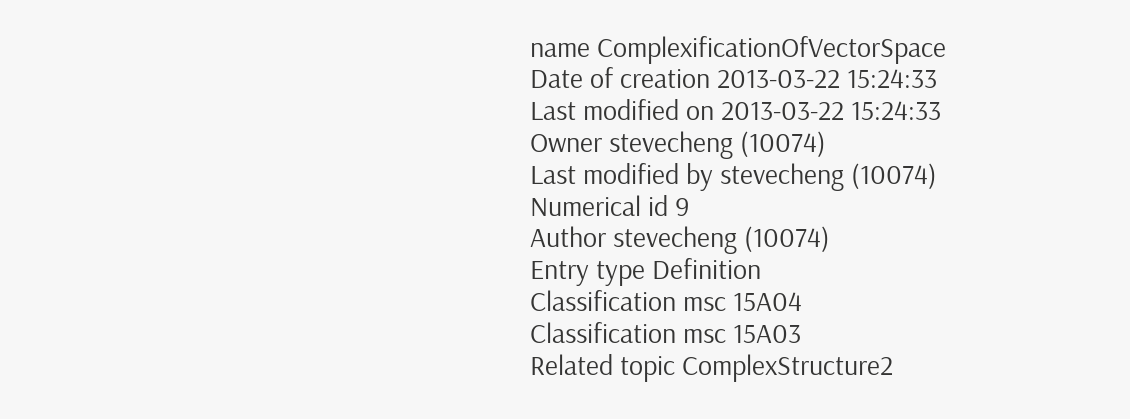name ComplexificationOfVectorSpace
Date of creation 2013-03-22 15:24:33
Last modified on 2013-03-22 15:24:33
Owner stevecheng (10074)
Last modified by stevecheng (10074)
Numerical id 9
Author stevecheng (10074)
Entry type Definition
Classification msc 15A04
Classification msc 15A03
Related topic ComplexStructure2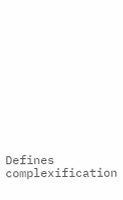Defines complexification